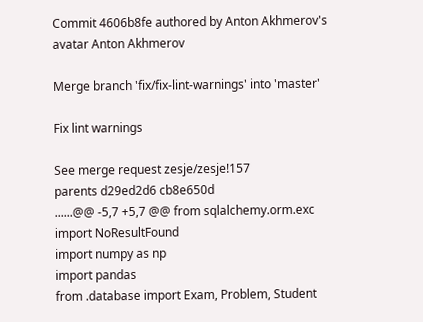Commit 4606b8fe authored by Anton Akhmerov's avatar Anton Akhmerov

Merge branch 'fix/fix-lint-warnings' into 'master'

Fix lint warnings

See merge request zesje/zesje!157
parents d29ed2d6 cb8e650d
......@@ -5,7 +5,7 @@ from sqlalchemy.orm.exc import NoResultFound
import numpy as np
import pandas
from .database import Exam, Problem, Student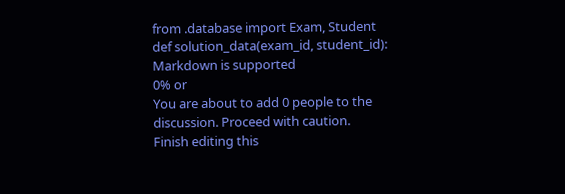from .database import Exam, Student
def solution_data(exam_id, student_id):
Markdown is supported
0% or
You are about to add 0 people to the discussion. Proceed with caution.
Finish editing this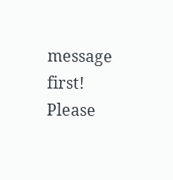message first!
Please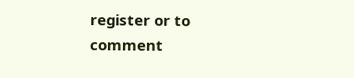register or to comment